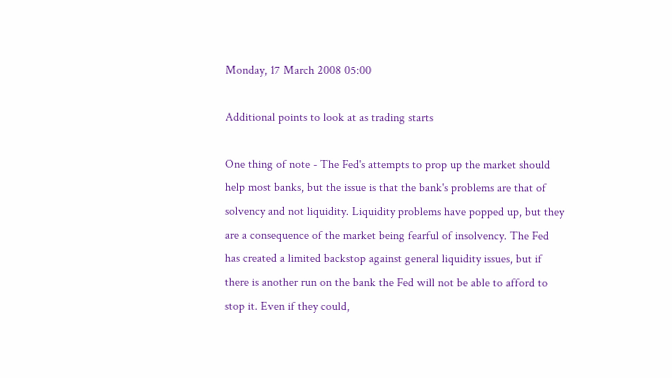Monday, 17 March 2008 05:00

Additional points to look at as trading starts

One thing of note - The Fed's attempts to prop up the market should
help most banks, but the issue is that the bank's problems are that of
solvency and not liquidity. Liquidity problems have popped up, but they
are a consequence of the market being fearful of insolvency. The Fed
has created a limited backstop against general liquidity issues, but if
there is another run on the bank the Fed will not be able to afford to
stop it. Even if they could,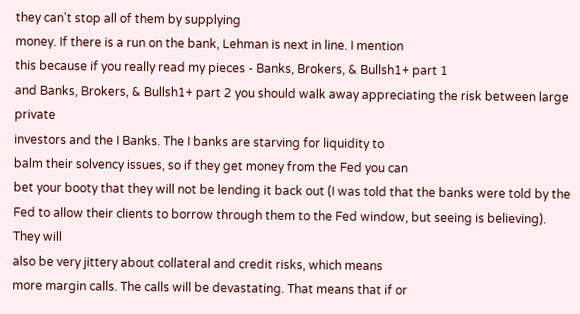they can't stop all of them by supplying
money. If there is a run on the bank, Lehman is next in line. I mention
this because if you really read my pieces - Banks, Brokers, & Bullsh1+ part 1
and Banks, Brokers, & Bullsh1+ part 2 you should walk away appreciating the risk between large private
investors and the I Banks. The I banks are starving for liquidity to
balm their solvency issues, so if they get money from the Fed you can
bet your booty that they will not be lending it back out (I was told that the banks were told by the Fed to allow their clients to borrow through them to the Fed window, but seeing is believing). They will
also be very jittery about collateral and credit risks, which means
more margin calls. The calls will be devastating. That means that if or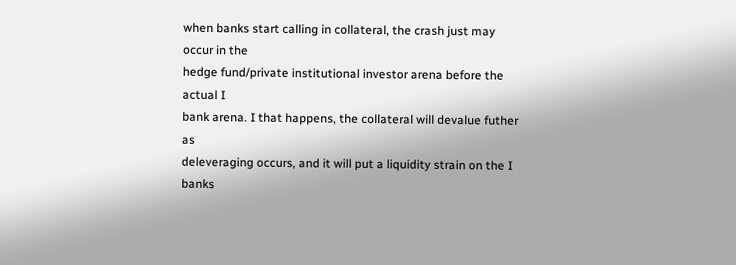when banks start calling in collateral, the crash just may occur in the
hedge fund/private institutional investor arena before the actual I
bank arena. I that happens, the collateral will devalue futher as
deleveraging occurs, and it will put a liquidity strain on the I banks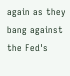again as they bang against the Fed's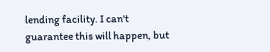lending facility. I can't
guarantee this will happen, but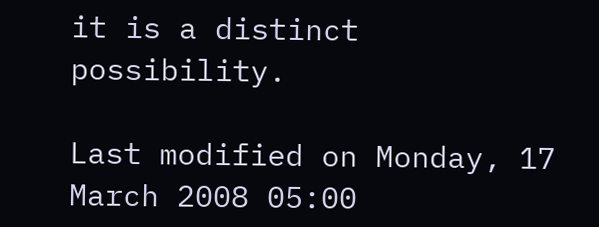it is a distinct possibility.

Last modified on Monday, 17 March 2008 05:00